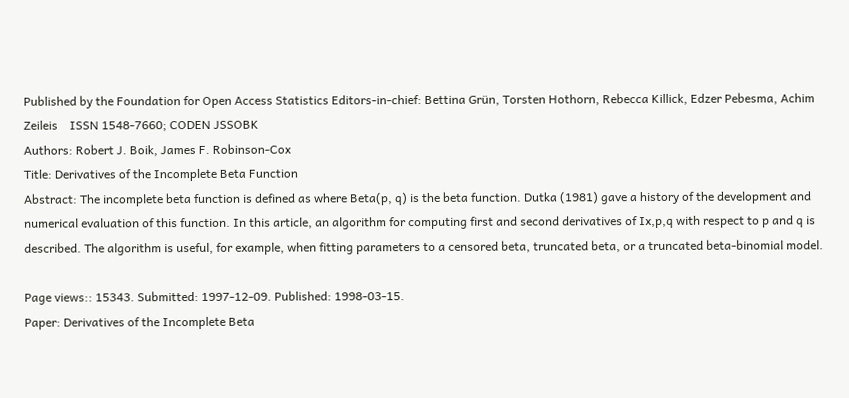Published by the Foundation for Open Access Statistics Editors-in-chief: Bettina Grün, Torsten Hothorn, Rebecca Killick, Edzer Pebesma, Achim Zeileis    ISSN 1548-7660; CODEN JSSOBK
Authors: Robert J. Boik, James F. Robinson-Cox
Title: Derivatives of the Incomplete Beta Function
Abstract: The incomplete beta function is defined as where Beta(p, q) is the beta function. Dutka (1981) gave a history of the development and numerical evaluation of this function. In this article, an algorithm for computing first and second derivatives of Ix,p,q with respect to p and q is described. The algorithm is useful, for example, when fitting parameters to a censored beta, truncated beta, or a truncated beta-binomial model.

Page views:: 15343. Submitted: 1997-12-09. Published: 1998-03-15.
Paper: Derivatives of the Incomplete Beta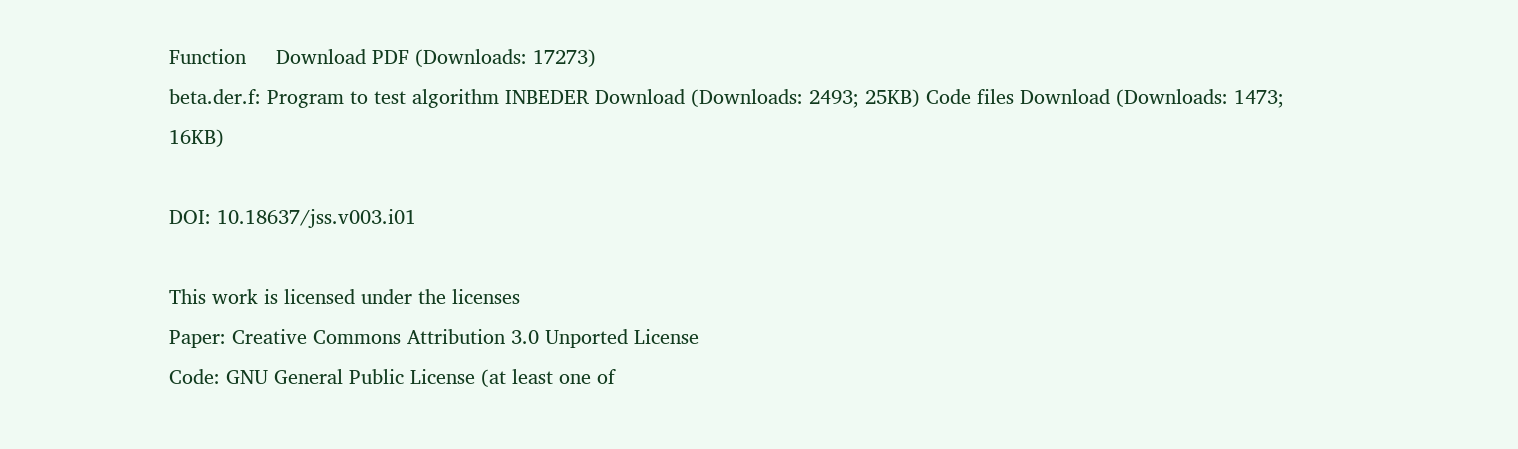Function     Download PDF (Downloads: 17273)
beta.der.f: Program to test algorithm INBEDER Download (Downloads: 2493; 25KB) Code files Download (Downloads: 1473; 16KB)

DOI: 10.18637/jss.v003.i01

This work is licensed under the licenses
Paper: Creative Commons Attribution 3.0 Unported License
Code: GNU General Public License (at least one of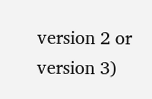version 2 or version 3)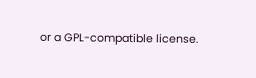or a GPL-compatible license.